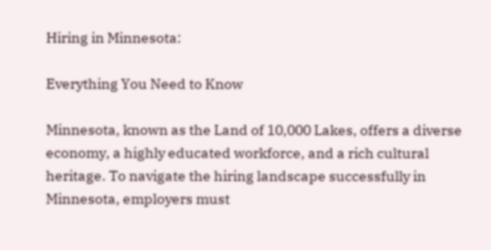Hiring in Minnesota:

Everything You Need to Know

Minnesota, known as the Land of 10,000 Lakes, offers a diverse economy, a highly educated workforce, and a rich cultural heritage. To navigate the hiring landscape successfully in Minnesota, employers must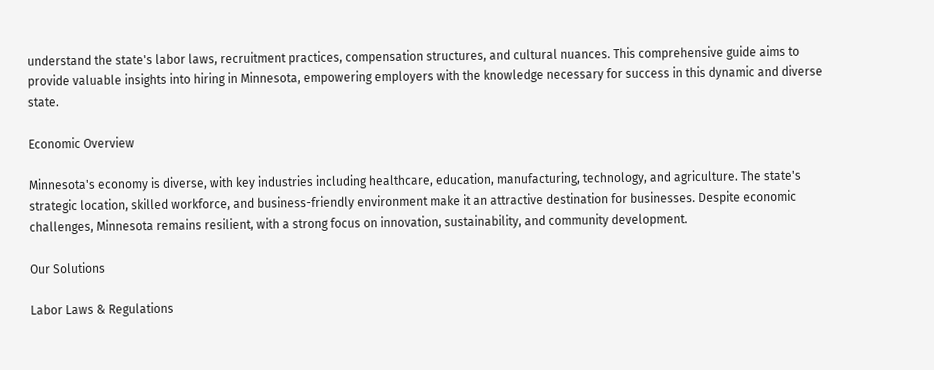understand the state's labor laws, recruitment practices, compensation structures, and cultural nuances. This comprehensive guide aims to provide valuable insights into hiring in Minnesota, empowering employers with the knowledge necessary for success in this dynamic and diverse state.

Economic Overview

Minnesota's economy is diverse, with key industries including healthcare, education, manufacturing, technology, and agriculture. The state's strategic location, skilled workforce, and business-friendly environment make it an attractive destination for businesses. Despite economic challenges, Minnesota remains resilient, with a strong focus on innovation, sustainability, and community development.

Our Solutions

Labor Laws & Regulations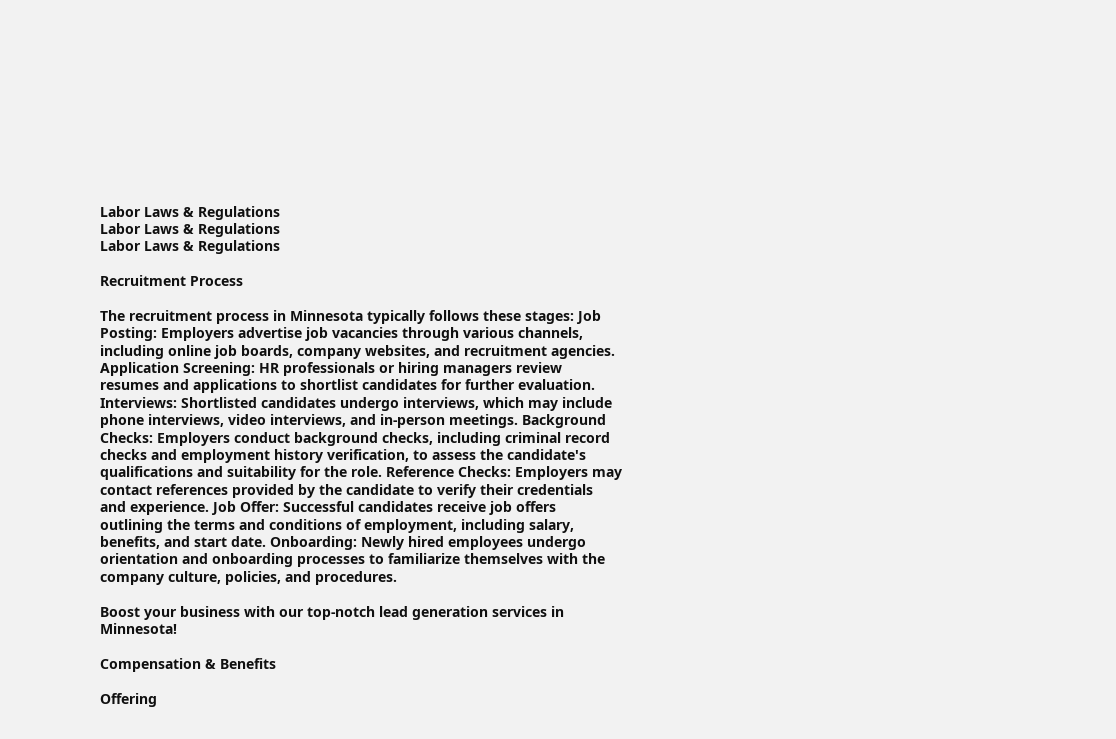Labor Laws & Regulations
Labor Laws & Regulations
Labor Laws & Regulations

Recruitment Process

The recruitment process in Minnesota typically follows these stages: Job Posting: Employers advertise job vacancies through various channels, including online job boards, company websites, and recruitment agencies. Application Screening: HR professionals or hiring managers review resumes and applications to shortlist candidates for further evaluation. Interviews: Shortlisted candidates undergo interviews, which may include phone interviews, video interviews, and in-person meetings. Background Checks: Employers conduct background checks, including criminal record checks and employment history verification, to assess the candidate's qualifications and suitability for the role. Reference Checks: Employers may contact references provided by the candidate to verify their credentials and experience. Job Offer: Successful candidates receive job offers outlining the terms and conditions of employment, including salary, benefits, and start date. Onboarding: Newly hired employees undergo orientation and onboarding processes to familiarize themselves with the company culture, policies, and procedures.

Boost your business with our top-notch lead generation services in Minnesota!

Compensation & Benefits

Offering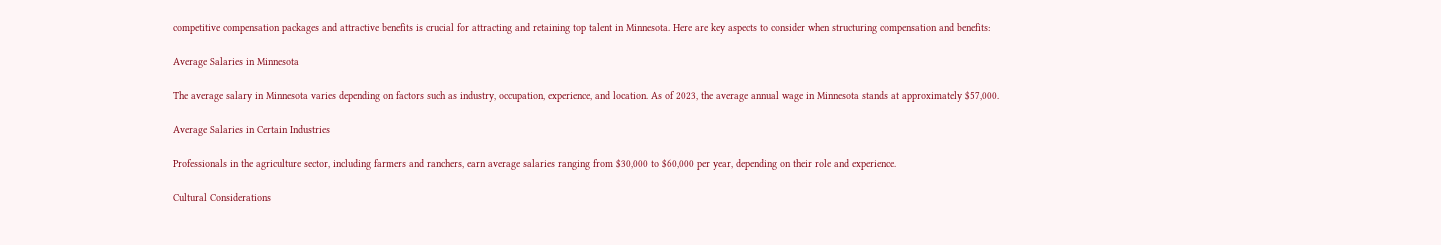competitive compensation packages and attractive benefits is crucial for attracting and retaining top talent in Minnesota. Here are key aspects to consider when structuring compensation and benefits:

Average Salaries in Minnesota

The average salary in Minnesota varies depending on factors such as industry, occupation, experience, and location. As of 2023, the average annual wage in Minnesota stands at approximately $57,000.

Average Salaries in Certain Industries

Professionals in the agriculture sector, including farmers and ranchers, earn average salaries ranging from $30,000 to $60,000 per year, depending on their role and experience.

Cultural Considerations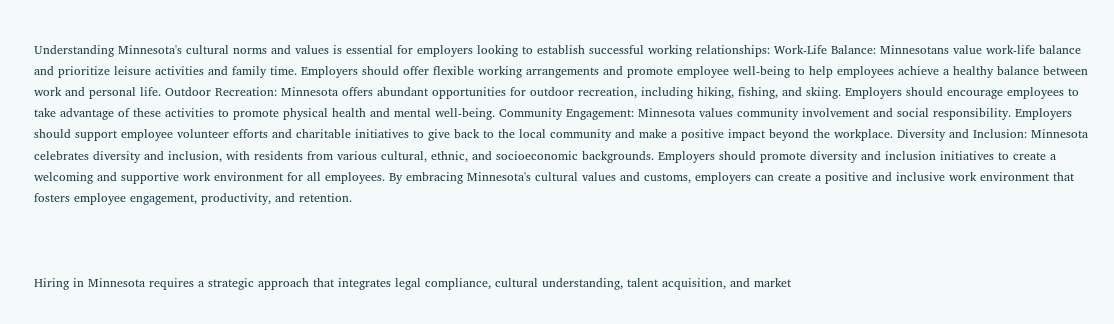Understanding Minnesota's cultural norms and values is essential for employers looking to establish successful working relationships: Work-Life Balance: Minnesotans value work-life balance and prioritize leisure activities and family time. Employers should offer flexible working arrangements and promote employee well-being to help employees achieve a healthy balance between work and personal life. Outdoor Recreation: Minnesota offers abundant opportunities for outdoor recreation, including hiking, fishing, and skiing. Employers should encourage employees to take advantage of these activities to promote physical health and mental well-being. Community Engagement: Minnesota values community involvement and social responsibility. Employers should support employee volunteer efforts and charitable initiatives to give back to the local community and make a positive impact beyond the workplace. Diversity and Inclusion: Minnesota celebrates diversity and inclusion, with residents from various cultural, ethnic, and socioeconomic backgrounds. Employers should promote diversity and inclusion initiatives to create a welcoming and supportive work environment for all employees. By embracing Minnesota's cultural values and customs, employers can create a positive and inclusive work environment that fosters employee engagement, productivity, and retention.



Hiring in Minnesota requires a strategic approach that integrates legal compliance, cultural understanding, talent acquisition, and market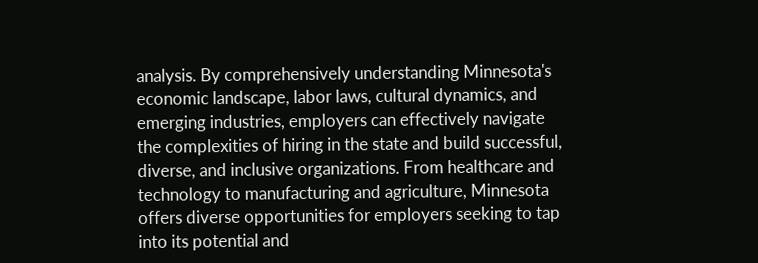analysis. By comprehensively understanding Minnesota's economic landscape, labor laws, cultural dynamics, and emerging industries, employers can effectively navigate the complexities of hiring in the state and build successful, diverse, and inclusive organizations. From healthcare and technology to manufacturing and agriculture, Minnesota offers diverse opportunities for employers seeking to tap into its potential and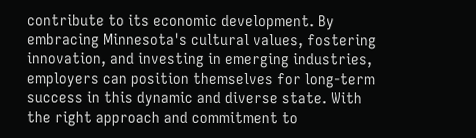contribute to its economic development. By embracing Minnesota's cultural values, fostering innovation, and investing in emerging industries, employers can position themselves for long-term success in this dynamic and diverse state. With the right approach and commitment to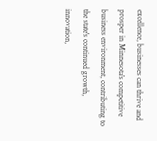excellence, businesses can thrive and prosper in Minnesota's competitive business environment, contributing to the state's continued growth, innovation,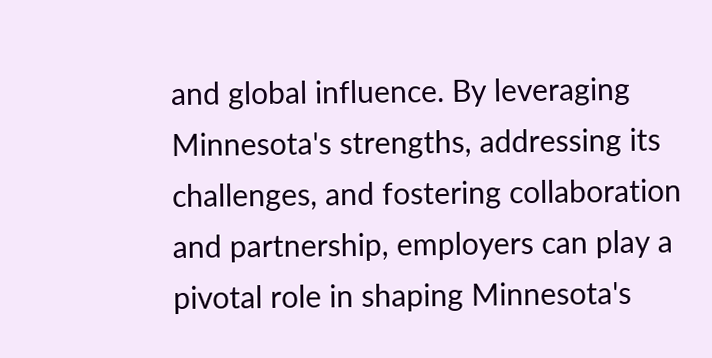and global influence. By leveraging Minnesota's strengths, addressing its challenges, and fostering collaboration and partnership, employers can play a pivotal role in shaping Minnesota's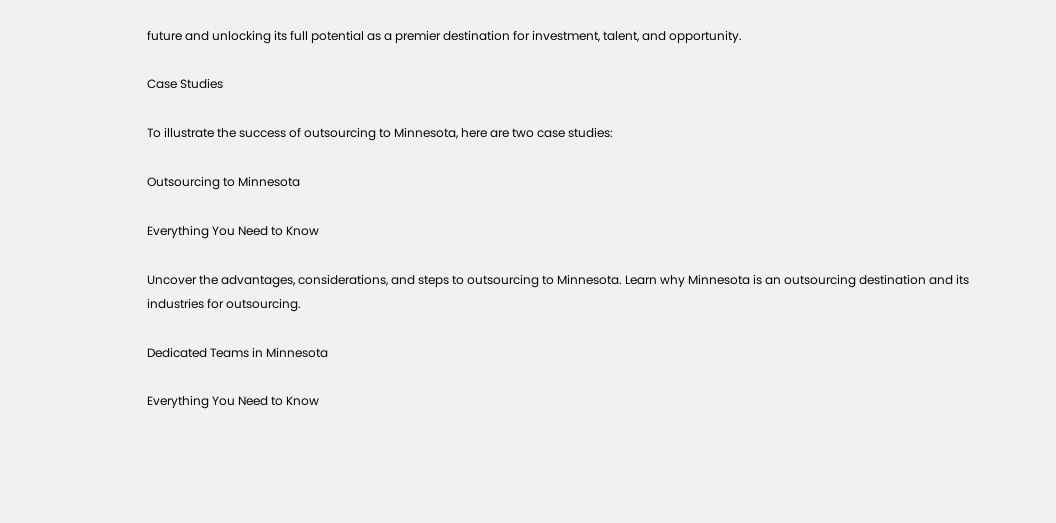future and unlocking its full potential as a premier destination for investment, talent, and opportunity.

Case Studies

To illustrate the success of outsourcing to Minnesota, here are two case studies:

Outsourcing to Minnesota

Everything You Need to Know

Uncover the advantages, considerations, and steps to outsourcing to Minnesota. Learn why Minnesota is an outsourcing destination and its industries for outsourcing.

Dedicated Teams in Minnesota

Everything You Need to Know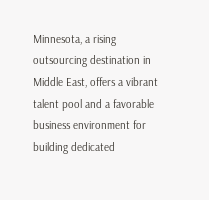Minnesota, a rising outsourcing destination in Middle East, offers a vibrant talent pool and a favorable business environment for building dedicated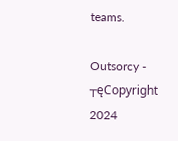teams.

Outsorcy - ┬ęCopyright 2024